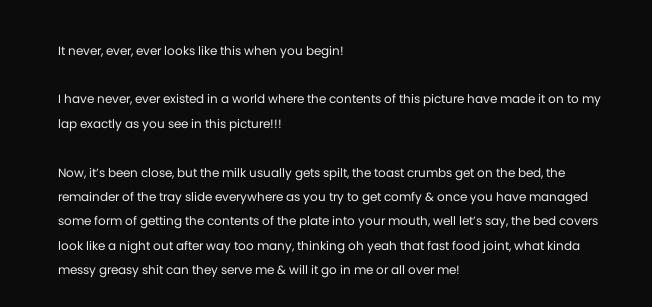It never, ever, ever looks like this when you begin!

I have never, ever existed in a world where the contents of this picture have made it on to my lap exactly as you see in this picture!!!

Now, it’s been close, but the milk usually gets spilt, the toast crumbs get on the bed, the remainder of the tray slide everywhere as you try to get comfy & once you have managed some form of getting the contents of the plate into your mouth, well let’s say, the bed covers look like a night out after way too many, thinking oh yeah that fast food joint, what kinda messy greasy shit can they serve me & will it go in me or all over me!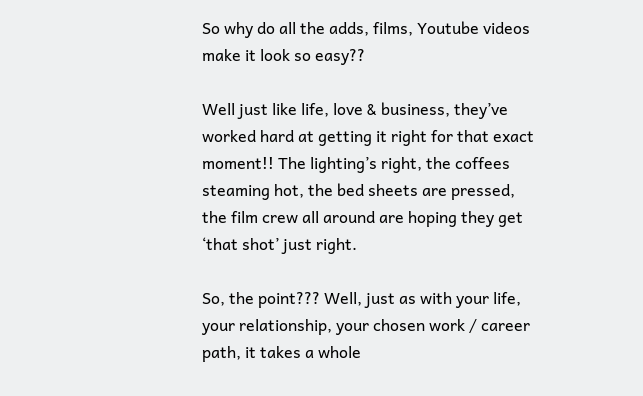So why do all the adds, films, Youtube videos make it look so easy??

Well just like life, love & business, they’ve worked hard at getting it right for that exact moment!! The lighting’s right, the coffees steaming hot, the bed sheets are pressed, the film crew all around are hoping they get ‘that shot’ just right.

So, the point??? Well, just as with your life, your relationship, your chosen work / career path, it takes a whole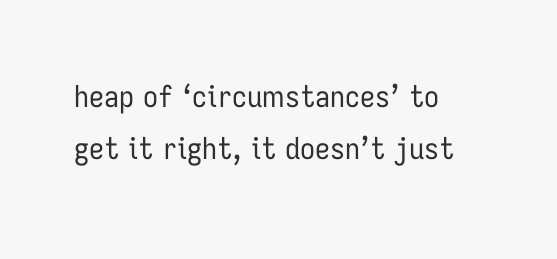heap of ‘circumstances’ to get it right, it doesn’t just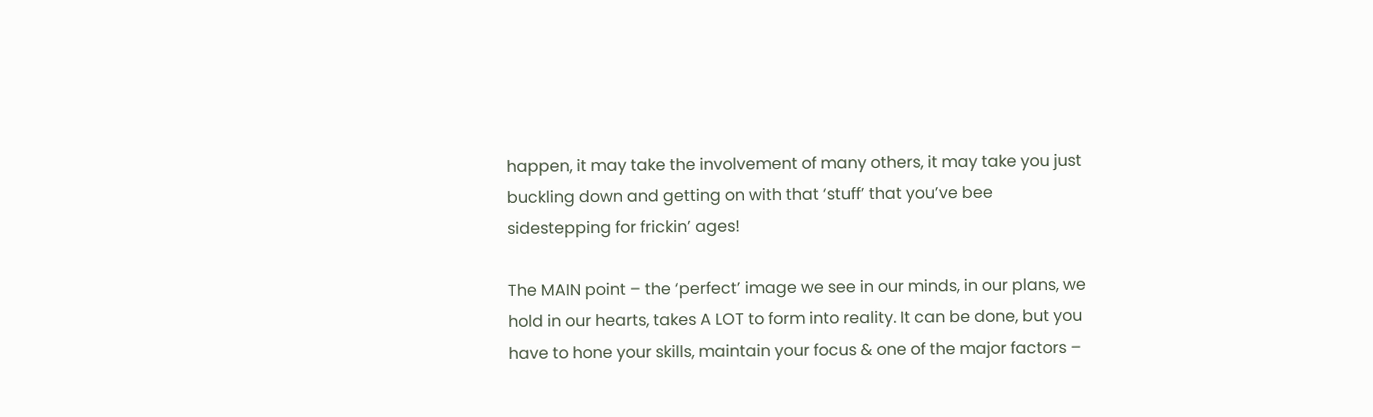happen, it may take the involvement of many others, it may take you just buckling down and getting on with that ‘stuff’ that you’ve bee sidestepping for frickin’ ages!

The MAIN point – the ‘perfect’ image we see in our minds, in our plans, we hold in our hearts, takes A LOT to form into reality. It can be done, but you have to hone your skills, maintain your focus & one of the major factors –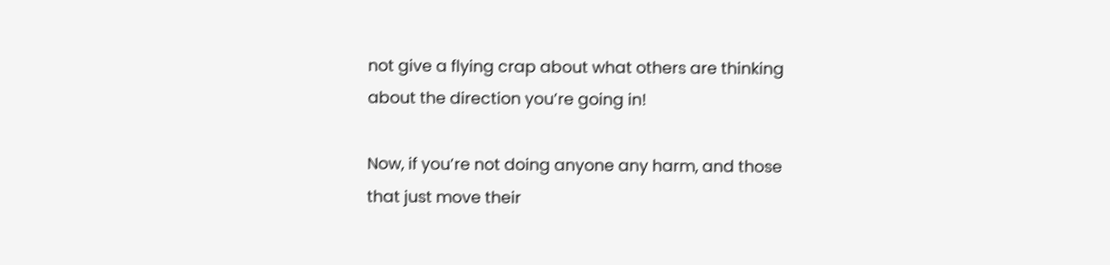not give a flying crap about what others are thinking about the direction you’re going in!

Now, if you’re not doing anyone any harm, and those that just move their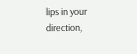lips in your direction,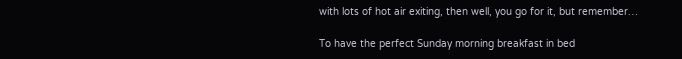with lots of hot air exiting, then well, you go for it, but remember…

To have the perfect Sunday morning breakfast in bed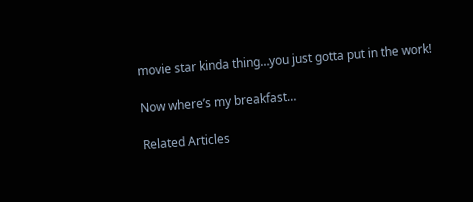movie star kinda thing…you just gotta put in the work!

Now where’s my breakfast…

Related Articles